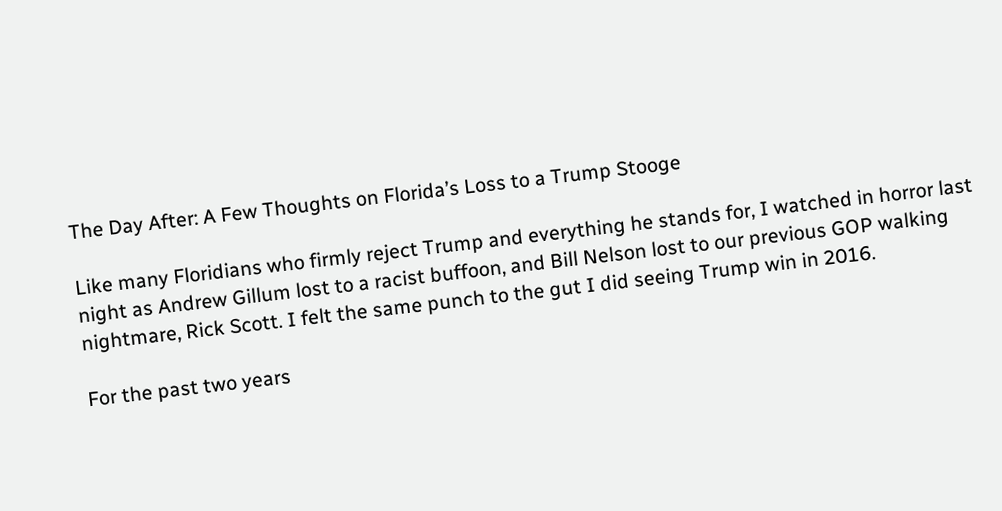The Day After: A Few Thoughts on Florida’s Loss to a Trump Stooge

Like many Floridians who firmly reject Trump and everything he stands for, I watched in horror last night as Andrew Gillum lost to a racist buffoon, and Bill Nelson lost to our previous GOP walking nightmare, Rick Scott. I felt the same punch to the gut I did seeing Trump win in 2016.

For the past two years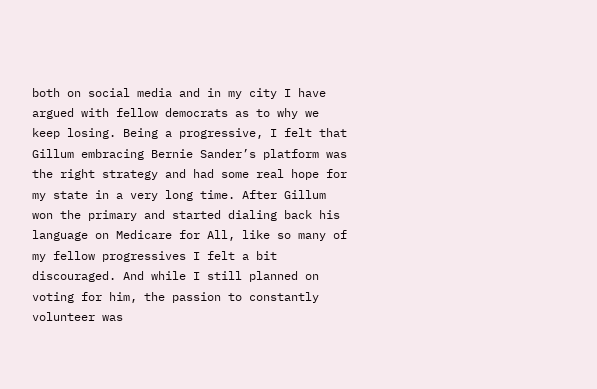both on social media and in my city I have argued with fellow democrats as to why we keep losing. Being a progressive, I felt that Gillum embracing Bernie Sander’s platform was the right strategy and had some real hope for my state in a very long time. After Gillum won the primary and started dialing back his language on Medicare for All, like so many of my fellow progressives I felt a bit discouraged. And while I still planned on voting for him, the passion to constantly volunteer was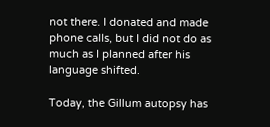not there. I donated and made phone calls, but I did not do as much as I planned after his language shifted.

Today, the Gillum autopsy has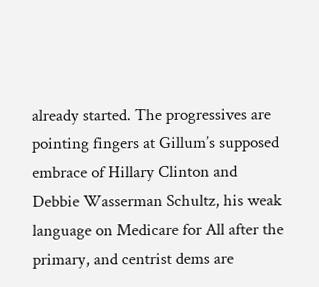already started. The progressives are pointing fingers at Gillum’s supposed embrace of Hillary Clinton and Debbie Wasserman Schultz, his weak language on Medicare for All after the primary, and centrist dems are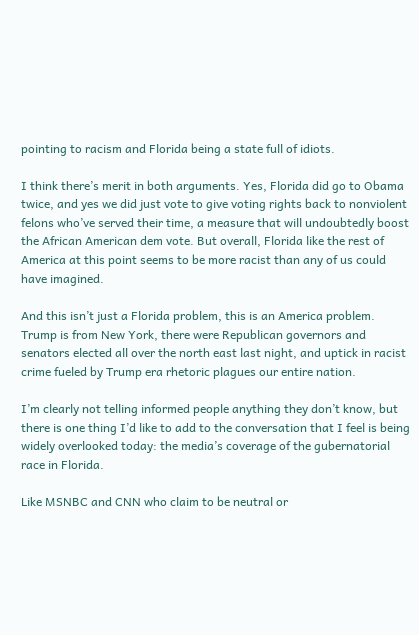pointing to racism and Florida being a state full of idiots.

I think there’s merit in both arguments. Yes, Florida did go to Obama twice, and yes we did just vote to give voting rights back to nonviolent felons who’ve served their time, a measure that will undoubtedly boost the African American dem vote. But overall, Florida like the rest of America at this point seems to be more racist than any of us could have imagined.

And this isn’t just a Florida problem, this is an America problem. Trump is from New York, there were Republican governors and senators elected all over the north east last night, and uptick in racist crime fueled by Trump era rhetoric plagues our entire nation.

I’m clearly not telling informed people anything they don’t know, but there is one thing I’d like to add to the conversation that I feel is being widely overlooked today: the media’s coverage of the gubernatorial race in Florida.

Like MSNBC and CNN who claim to be neutral or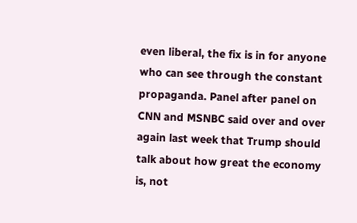even liberal, the fix is in for anyone who can see through the constant propaganda. Panel after panel on CNN and MSNBC said over and over again last week that Trump should talk about how great the economy is, not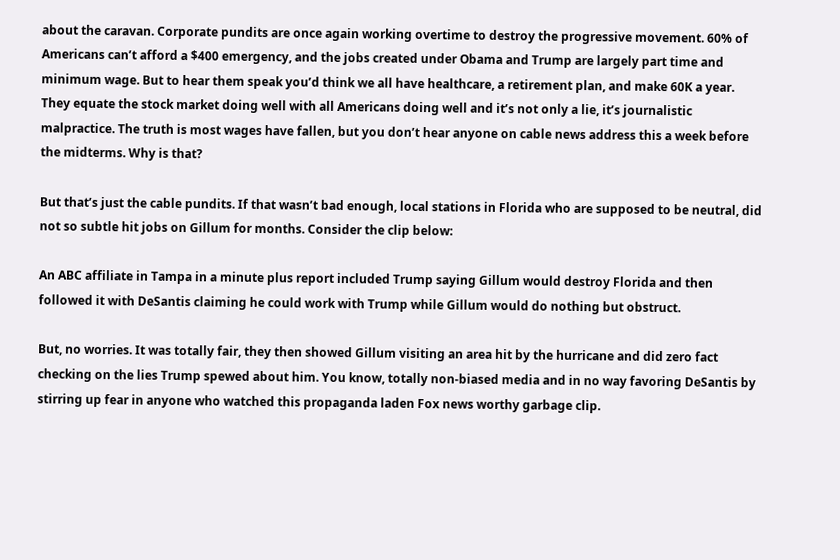about the caravan. Corporate pundits are once again working overtime to destroy the progressive movement. 60% of Americans can’t afford a $400 emergency, and the jobs created under Obama and Trump are largely part time and minimum wage. But to hear them speak you’d think we all have healthcare, a retirement plan, and make 60K a year. They equate the stock market doing well with all Americans doing well and it’s not only a lie, it’s journalistic malpractice. The truth is most wages have fallen, but you don’t hear anyone on cable news address this a week before the midterms. Why is that?

But that’s just the cable pundits. If that wasn’t bad enough, local stations in Florida who are supposed to be neutral, did not so subtle hit jobs on Gillum for months. Consider the clip below:

An ABC affiliate in Tampa in a minute plus report included Trump saying Gillum would destroy Florida and then followed it with DeSantis claiming he could work with Trump while Gillum would do nothing but obstruct.

But, no worries. It was totally fair, they then showed Gillum visiting an area hit by the hurricane and did zero fact checking on the lies Trump spewed about him. You know, totally non-biased media and in no way favoring DeSantis by stirring up fear in anyone who watched this propaganda laden Fox news worthy garbage clip.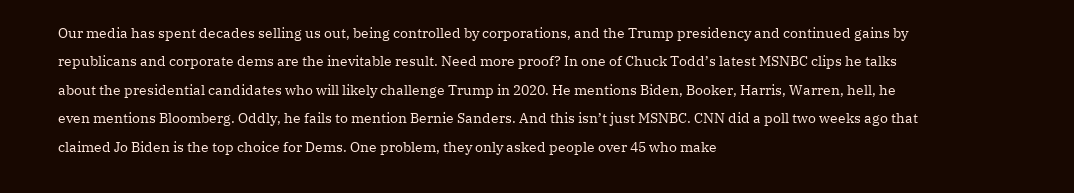Our media has spent decades selling us out, being controlled by corporations, and the Trump presidency and continued gains by republicans and corporate dems are the inevitable result. Need more proof? In one of Chuck Todd’s latest MSNBC clips he talks about the presidential candidates who will likely challenge Trump in 2020. He mentions Biden, Booker, Harris, Warren, hell, he even mentions Bloomberg. Oddly, he fails to mention Bernie Sanders. And this isn’t just MSNBC. CNN did a poll two weeks ago that claimed Jo Biden is the top choice for Dems. One problem, they only asked people over 45 who make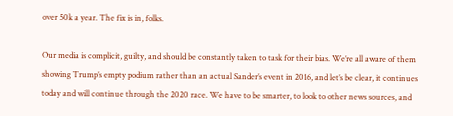over 50k a year. The fix is in, folks.

Our media is complicit, guilty, and should be constantly taken to task for their bias. We’re all aware of them showing Trump’s empty podium rather than an actual Sander’s event in 2016, and let’s be clear, it continues today and will continue through the 2020 race. We have to be smarter, to look to other news sources, and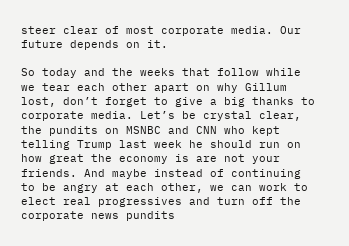steer clear of most corporate media. Our future depends on it.

So today and the weeks that follow while we tear each other apart on why Gillum lost, don’t forget to give a big thanks to corporate media. Let’s be crystal clear, the pundits on MSNBC and CNN who kept telling Trump last week he should run on how great the economy is are not your friends. And maybe instead of continuing to be angry at each other, we can work to elect real progressives and turn off the corporate news pundits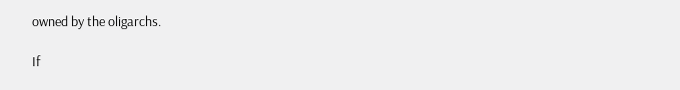owned by the oligarchs.

If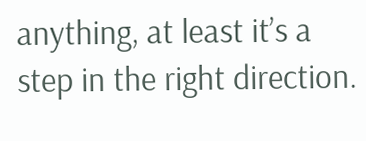anything, at least it’s a step in the right direction.